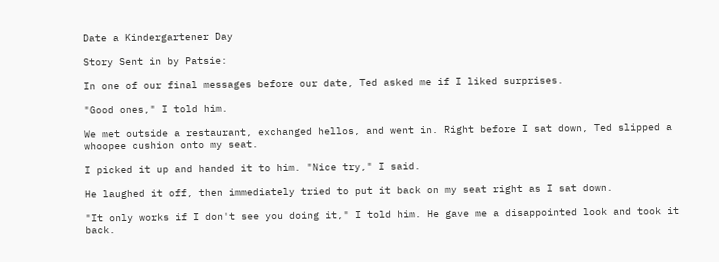Date a Kindergartener Day

Story Sent in by Patsie:

In one of our final messages before our date, Ted asked me if I liked surprises.

"Good ones," I told him.

We met outside a restaurant, exchanged hellos, and went in. Right before I sat down, Ted slipped a whoopee cushion onto my seat.

I picked it up and handed it to him. "Nice try," I said.

He laughed it off, then immediately tried to put it back on my seat right as I sat down.

"It only works if I don't see you doing it," I told him. He gave me a disappointed look and took it back.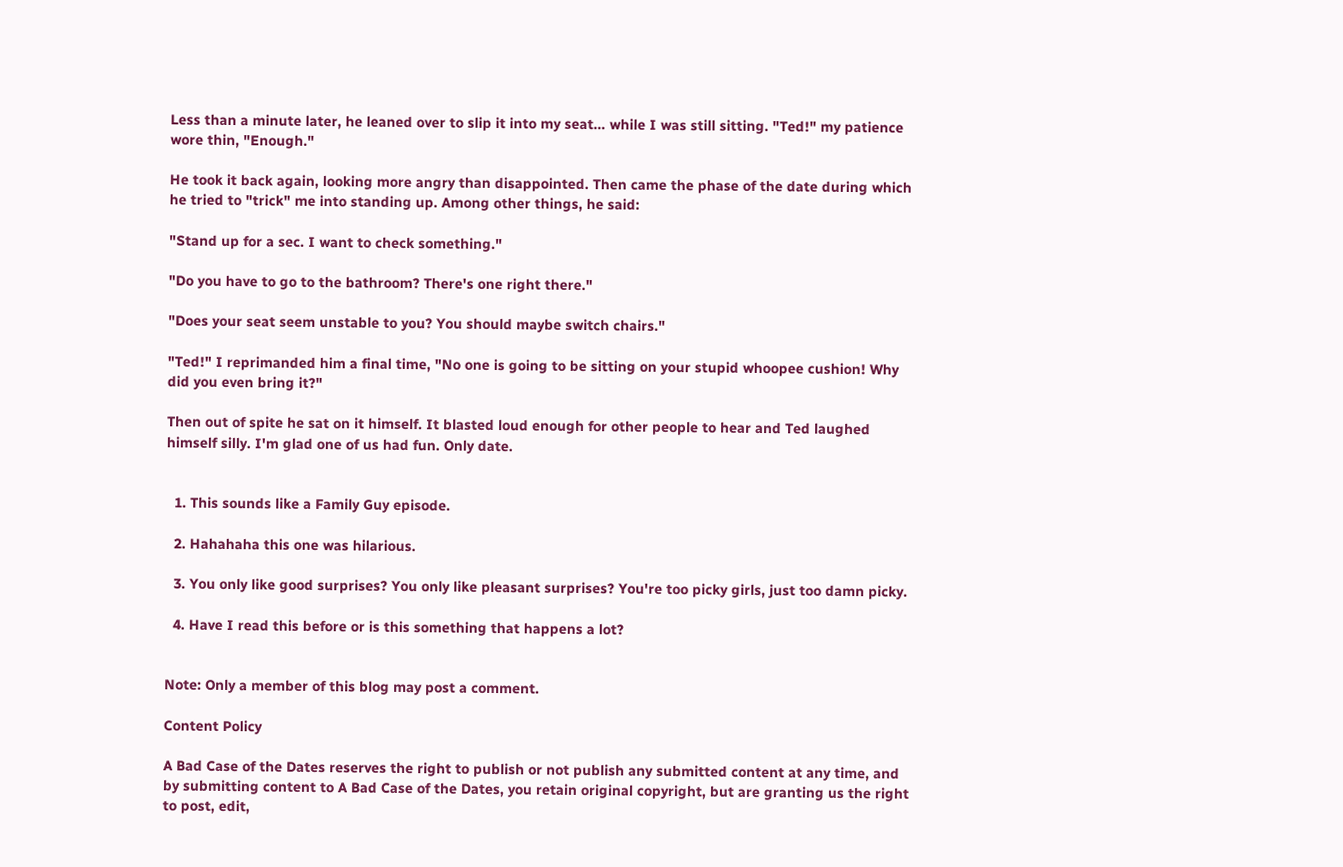Less than a minute later, he leaned over to slip it into my seat… while I was still sitting. "Ted!" my patience wore thin, "Enough."

He took it back again, looking more angry than disappointed. Then came the phase of the date during which he tried to "trick" me into standing up. Among other things, he said:

"Stand up for a sec. I want to check something."

"Do you have to go to the bathroom? There's one right there."

"Does your seat seem unstable to you? You should maybe switch chairs."

"Ted!" I reprimanded him a final time, "No one is going to be sitting on your stupid whoopee cushion! Why did you even bring it?"

Then out of spite he sat on it himself. It blasted loud enough for other people to hear and Ted laughed himself silly. I'm glad one of us had fun. Only date.


  1. This sounds like a Family Guy episode.

  2. Hahahaha this one was hilarious.

  3. You only like good surprises? You only like pleasant surprises? You're too picky girls, just too damn picky.

  4. Have I read this before or is this something that happens a lot?


Note: Only a member of this blog may post a comment.

Content Policy

A Bad Case of the Dates reserves the right to publish or not publish any submitted content at any time, and by submitting content to A Bad Case of the Dates, you retain original copyright, but are granting us the right to post, edit,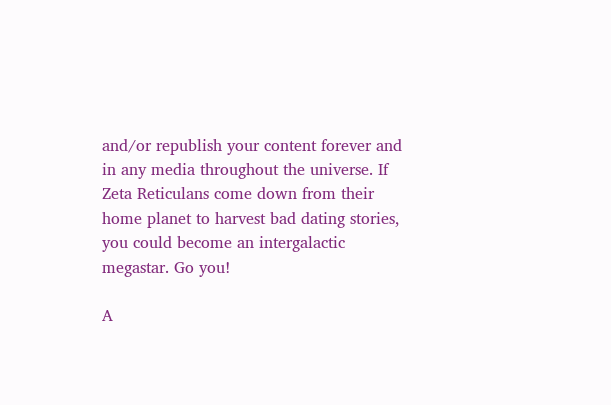and/or republish your content forever and in any media throughout the universe. If Zeta Reticulans come down from their home planet to harvest bad dating stories, you could become an intergalactic megastar. Go you!

A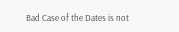Bad Case of the Dates is not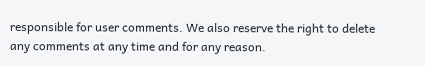responsible for user comments. We also reserve the right to delete any comments at any time and for any reason.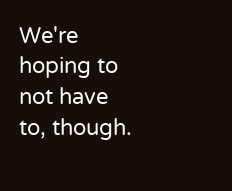We're hoping to not have to, though.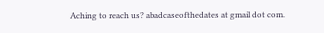Aching to reach us? abadcaseofthedates at gmail dot com.